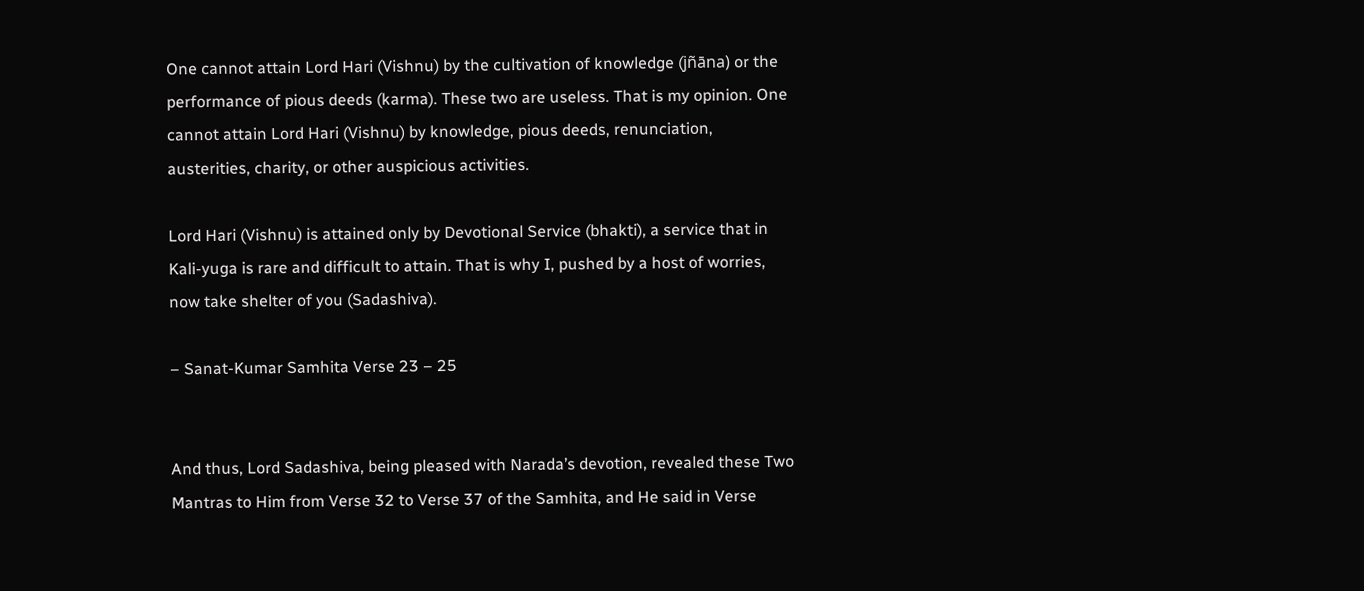One cannot attain Lord Hari (Vishnu) by the cultivation of knowledge (jñāna) or the performance of pious deeds (karma). These two are useless. That is my opinion. One cannot attain Lord Hari (Vishnu) by knowledge, pious deeds, renunciation, austerities, charity, or other auspicious activities.

Lord Hari (Vishnu) is attained only by Devotional Service (bhakti), a service that in Kali-yuga is rare and difficult to attain. That is why I, pushed by a host of worries, now take shelter of you (Sadashiva).

– Sanat-Kumar Samhita Verse 23 – 25


And thus, Lord Sadashiva, being pleased with Narada’s devotion, revealed these Two Mantras to Him from Verse 32 to Verse 37 of the Samhita, and He said in Verse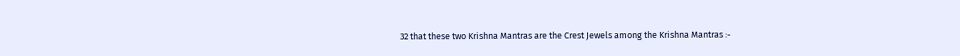32 that these two Krishna Mantras are the Crest Jewels among the Krishna Mantras :-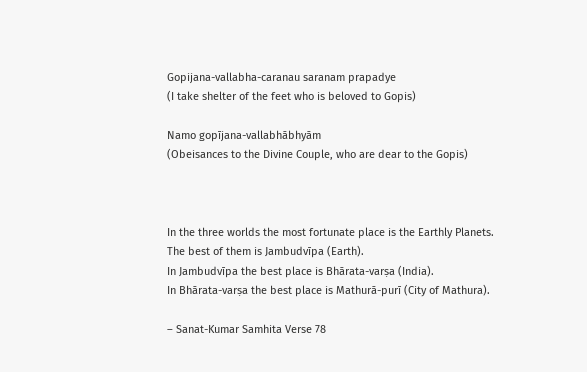Gopijana-vallabha-caranau saranam prapadye
(I take shelter of the feet who is beloved to Gopis)

Namo gopījana-vallabhābhyām
(Obeisances to the Divine Couple, who are dear to the Gopis)



In the three worlds the most fortunate place is the Earthly Planets.
The best of them is Jambudvīpa (Earth).
In Jambudvīpa the best place is Bhārata-varṣa (India).
In Bhārata-varṣa the best place is Mathurā-purī (City of Mathura).

– Sanat-Kumar Samhita Verse 78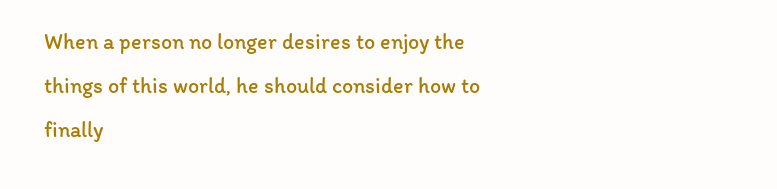When a person no longer desires to enjoy the things of this world, he should consider how to finally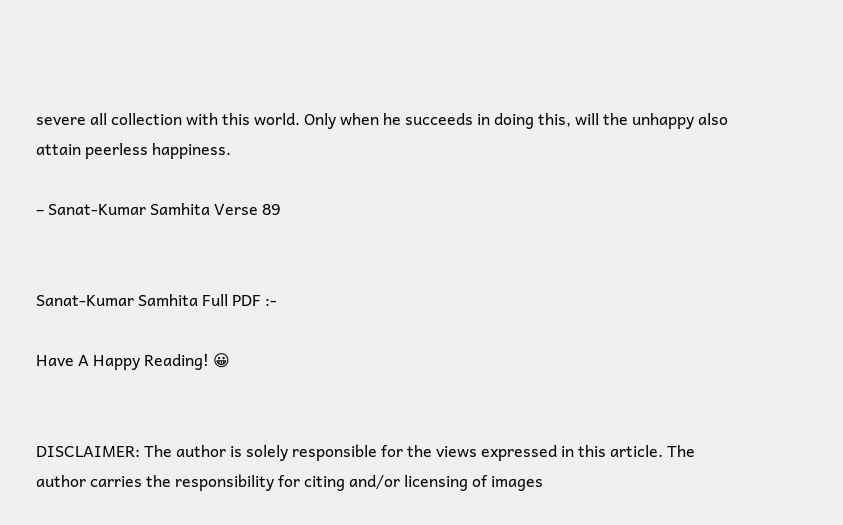severe all collection with this world. Only when he succeeds in doing this, will the unhappy also attain peerless happiness.

– Sanat-Kumar Samhita Verse 89


Sanat-Kumar Samhita Full PDF :-

Have A Happy Reading! 😀


DISCLAIMER: The author is solely responsible for the views expressed in this article. The author carries the responsibility for citing and/or licensing of images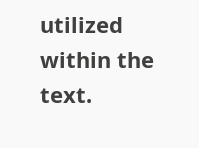utilized within the text.